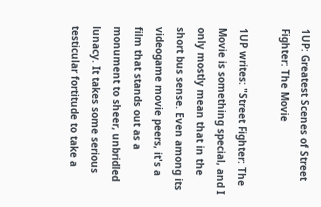1UP: Greatest Scenes of Street Fighter: The Movie

1UP writes: "Street Fighter: The Movie is something special, and I only mostly mean that in the short bus sense. Even among its videogame movie peers, it's a film that stands out as a monument to sheer, unbridled lunacy. It takes some serious testicular fortitude to take a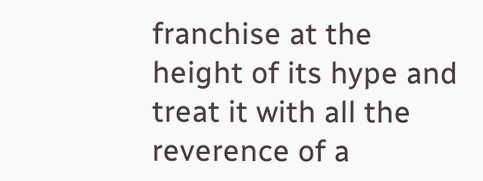franchise at the height of its hype and treat it with all the reverence of a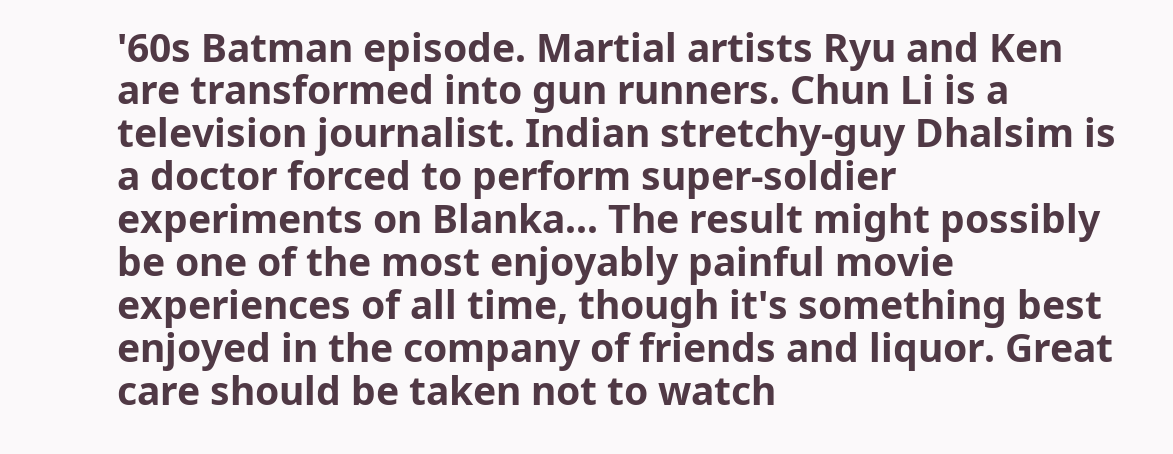'60s Batman episode. Martial artists Ryu and Ken are transformed into gun runners. Chun Li is a television journalist. Indian stretchy-guy Dhalsim is a doctor forced to perform super-soldier experiments on Blanka... The result might possibly be one of the most enjoyably painful movie experiences of all time, though it's something best enjoyed in the company of friends and liquor. Great care should be taken not to watch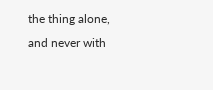the thing alone, and never with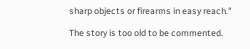sharp objects or firearms in easy reach."

The story is too old to be commented.